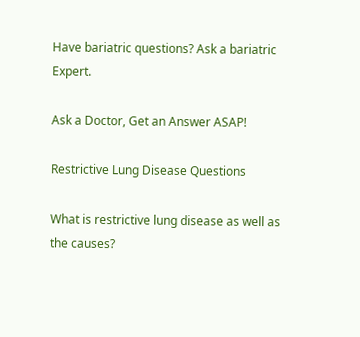Have bariatric questions? Ask a bariatric Expert.

Ask a Doctor, Get an Answer ASAP!

Restrictive Lung Disease Questions

What is restrictive lung disease as well as the causes?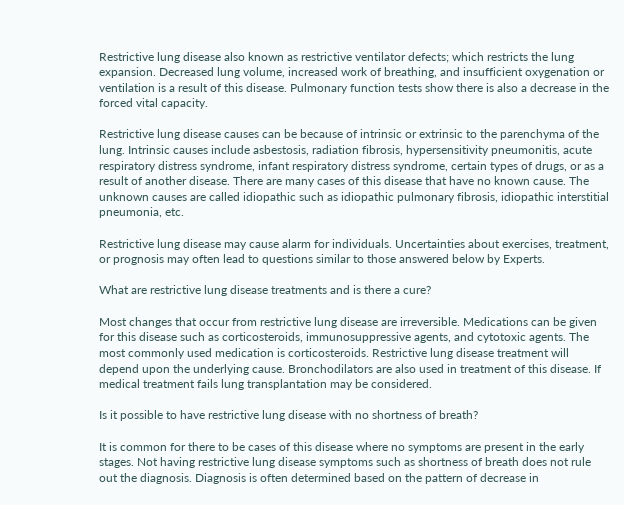Restrictive lung disease also known as restrictive ventilator defects; which restricts the lung expansion. Decreased lung volume, increased work of breathing, and insufficient oxygenation or ventilation is a result of this disease. Pulmonary function tests show there is also a decrease in the forced vital capacity.

Restrictive lung disease causes can be because of intrinsic or extrinsic to the parenchyma of the lung. Intrinsic causes include asbestosis, radiation fibrosis, hypersensitivity pneumonitis, acute respiratory distress syndrome, infant respiratory distress syndrome, certain types of drugs, or as a result of another disease. There are many cases of this disease that have no known cause. The unknown causes are called idiopathic such as idiopathic pulmonary fibrosis, idiopathic interstitial pneumonia, etc.

Restrictive lung disease may cause alarm for individuals. Uncertainties about exercises, treatment, or prognosis may often lead to questions similar to those answered below by Experts.

What are restrictive lung disease treatments and is there a cure?

Most changes that occur from restrictive lung disease are irreversible. Medications can be given for this disease such as corticosteroids, immunosuppressive agents, and cytotoxic agents. The most commonly used medication is corticosteroids. Restrictive lung disease treatment will depend upon the underlying cause. Bronchodilators are also used in treatment of this disease. If medical treatment fails lung transplantation may be considered.

Is it possible to have restrictive lung disease with no shortness of breath?

It is common for there to be cases of this disease where no symptoms are present in the early stages. Not having restrictive lung disease symptoms such as shortness of breath does not rule out the diagnosis. Diagnosis is often determined based on the pattern of decrease in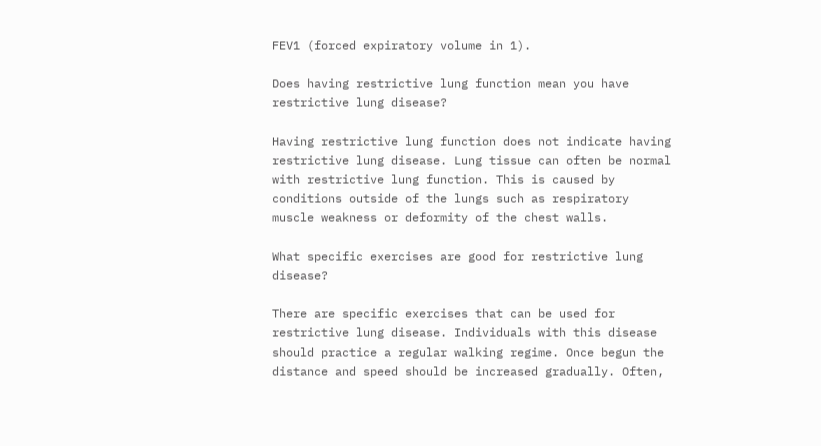FEV1 (forced expiratory volume in 1).

Does having restrictive lung function mean you have restrictive lung disease?

Having restrictive lung function does not indicate having restrictive lung disease. Lung tissue can often be normal with restrictive lung function. This is caused by conditions outside of the lungs such as respiratory muscle weakness or deformity of the chest walls.

What specific exercises are good for restrictive lung disease?

There are specific exercises that can be used for restrictive lung disease. Individuals with this disease should practice a regular walking regime. Once begun the distance and speed should be increased gradually. Often,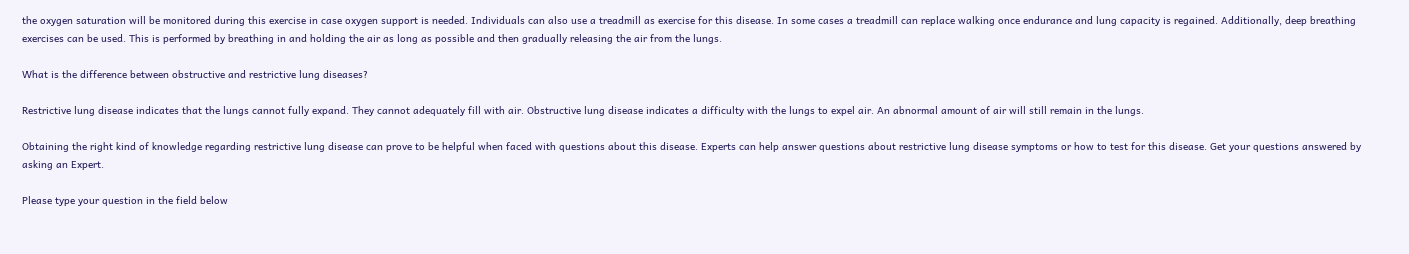the oxygen saturation will be monitored during this exercise in case oxygen support is needed. Individuals can also use a treadmill as exercise for this disease. In some cases a treadmill can replace walking once endurance and lung capacity is regained. Additionally, deep breathing exercises can be used. This is performed by breathing in and holding the air as long as possible and then gradually releasing the air from the lungs.

What is the difference between obstructive and restrictive lung diseases?

Restrictive lung disease indicates that the lungs cannot fully expand. They cannot adequately fill with air. Obstructive lung disease indicates a difficulty with the lungs to expel air. An abnormal amount of air will still remain in the lungs.

Obtaining the right kind of knowledge regarding restrictive lung disease can prove to be helpful when faced with questions about this disease. Experts can help answer questions about restrictive lung disease symptoms or how to test for this disease. Get your questions answered by asking an Expert.

Please type your question in the field below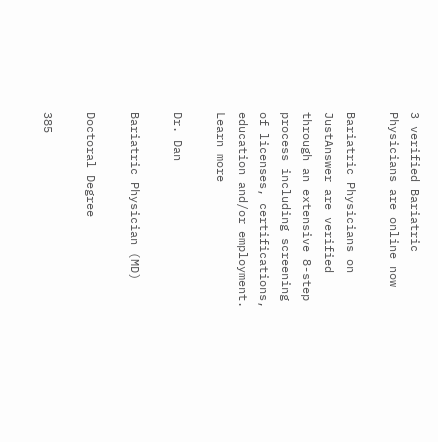3 verified Bariatric Physicians are online now

Bariatric Physicians on JustAnswer are verified through an extensive 8-step process including screening of licenses, certifications, education and/or employment. Learn more

Dr. Dan

Bariatric Physician (MD)

Doctoral Degree

385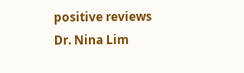positive reviews
Dr. Nina Lim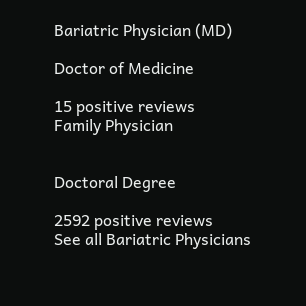Bariatric Physician (MD)

Doctor of Medicine

15 positive reviews
Family Physician


Doctoral Degree

2592 positive reviews
See all Bariatric Physicians